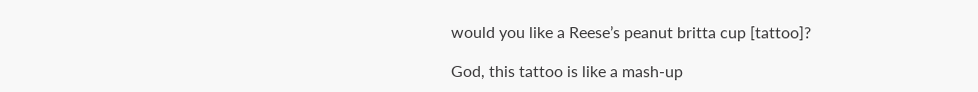would you like a Reese’s peanut britta cup [tattoo]?

God, this tattoo is like a mash-up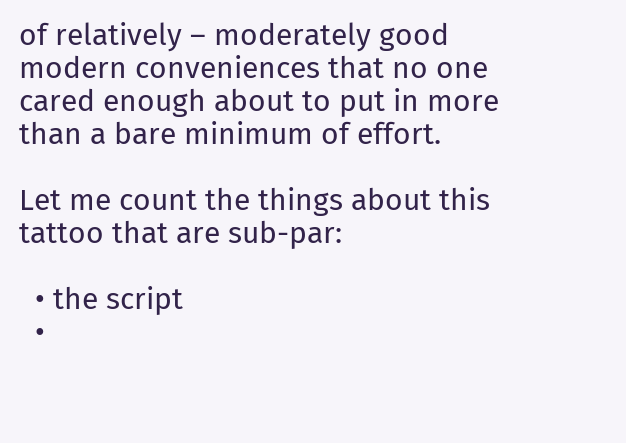of relatively – moderately good modern conveniences that no one cared enough about to put in more than a bare minimum of effort.

Let me count the things about this tattoo that are sub-par:

  • the script
  •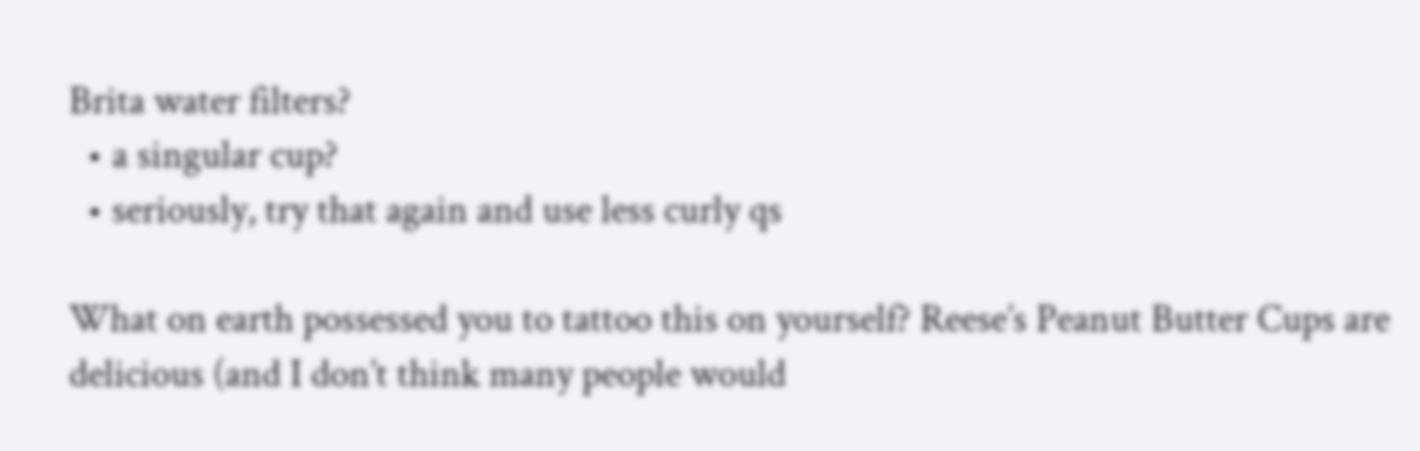Brita water filters?
  • a singular cup?
  • seriously, try that again and use less curly qs

What on earth possessed you to tattoo this on yourself? Reese’s Peanut Butter Cups are delicious (and I don’t think many people would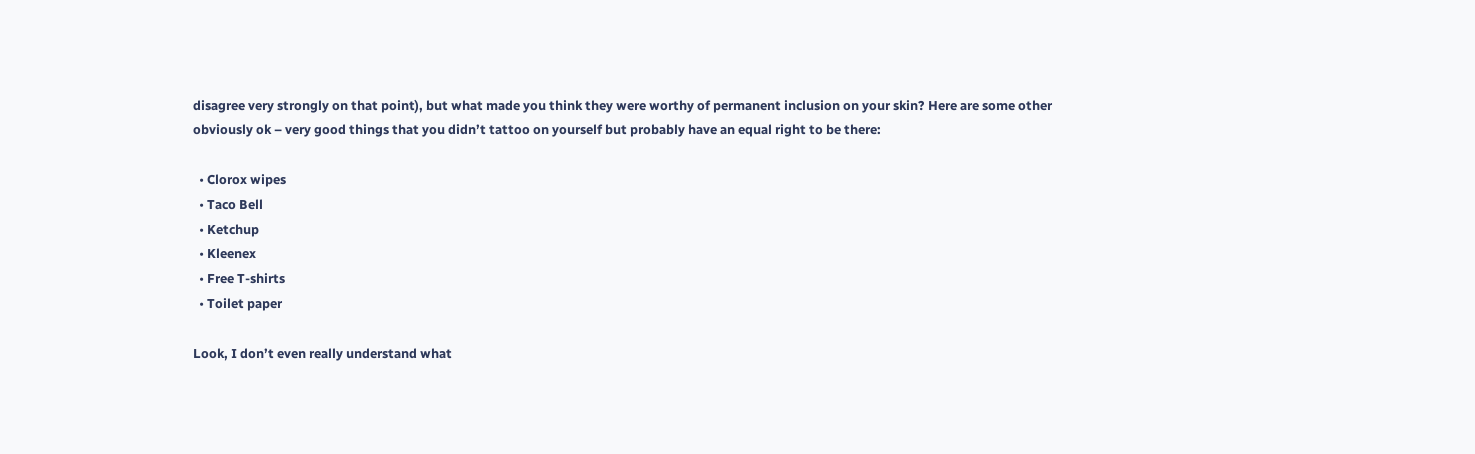disagree very strongly on that point), but what made you think they were worthy of permanent inclusion on your skin? Here are some other obviously ok – very good things that you didn’t tattoo on yourself but probably have an equal right to be there:

  • Clorox wipes
  • Taco Bell
  • Ketchup
  • Kleenex
  • Free T-shirts
  • Toilet paper

Look, I don’t even really understand what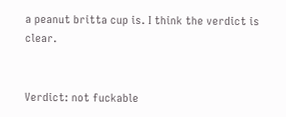a peanut britta cup is. I think the verdict is clear.


Verdict: not fuckable